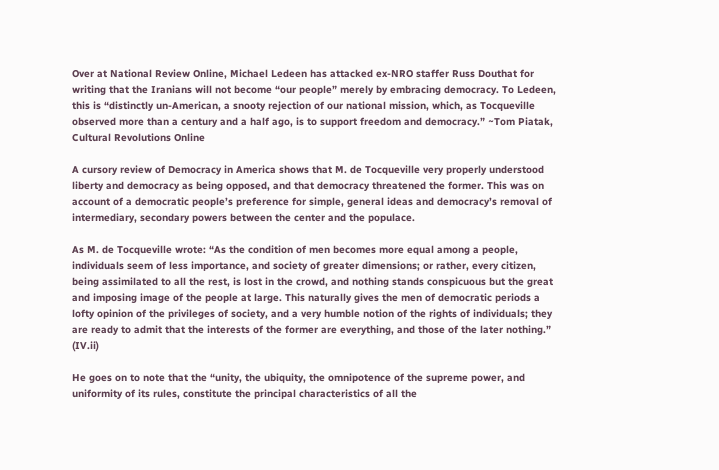Over at National Review Online, Michael Ledeen has attacked ex-NRO staffer Russ Douthat for writing that the Iranians will not become “our people” merely by embracing democracy. To Ledeen, this is “distinctly un-American, a snooty rejection of our national mission, which, as Tocqueville observed more than a century and a half ago, is to support freedom and democracy.” ~Tom Piatak, Cultural Revolutions Online

A cursory review of Democracy in America shows that M. de Tocqueville very properly understood liberty and democracy as being opposed, and that democracy threatened the former. This was on account of a democratic people’s preference for simple, general ideas and democracy’s removal of intermediary, secondary powers between the center and the populace.

As M. de Tocqueville wrote: “As the condition of men becomes more equal among a people, individuals seem of less importance, and society of greater dimensions; or rather, every citizen, being assimilated to all the rest, is lost in the crowd, and nothing stands conspicuous but the great and imposing image of the people at large. This naturally gives the men of democratic periods a lofty opinion of the privileges of society, and a very humble notion of the rights of individuals; they are ready to admit that the interests of the former are everything, and those of the later nothing.” (IV.ii)

He goes on to note that the “unity, the ubiquity, the omnipotence of the supreme power, and uniformity of its rules, constitute the principal characteristics of all the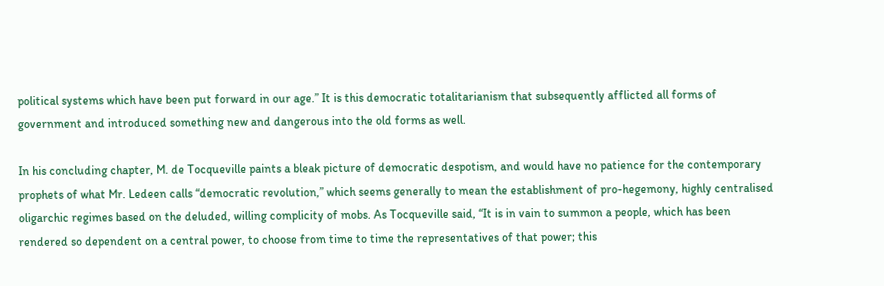political systems which have been put forward in our age.” It is this democratic totalitarianism that subsequently afflicted all forms of government and introduced something new and dangerous into the old forms as well.

In his concluding chapter, M. de Tocqueville paints a bleak picture of democratic despotism, and would have no patience for the contemporary prophets of what Mr. Ledeen calls “democratic revolution,” which seems generally to mean the establishment of pro-hegemony, highly centralised oligarchic regimes based on the deluded, willing complicity of mobs. As Tocqueville said, “It is in vain to summon a people, which has been rendered so dependent on a central power, to choose from time to time the representatives of that power; this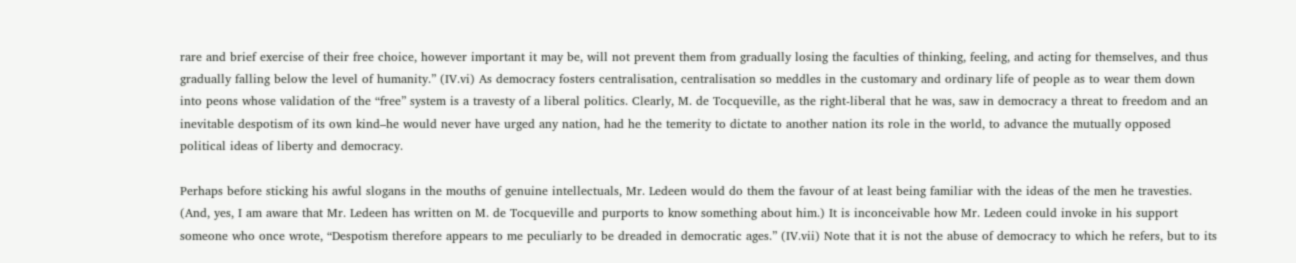rare and brief exercise of their free choice, however important it may be, will not prevent them from gradually losing the faculties of thinking, feeling, and acting for themselves, and thus gradually falling below the level of humanity.” (IV.vi) As democracy fosters centralisation, centralisation so meddles in the customary and ordinary life of people as to wear them down into peons whose validation of the “free” system is a travesty of a liberal politics. Clearly, M. de Tocqueville, as the right-liberal that he was, saw in democracy a threat to freedom and an inevitable despotism of its own kind–he would never have urged any nation, had he the temerity to dictate to another nation its role in the world, to advance the mutually opposed political ideas of liberty and democracy.

Perhaps before sticking his awful slogans in the mouths of genuine intellectuals, Mr. Ledeen would do them the favour of at least being familiar with the ideas of the men he travesties. (And, yes, I am aware that Mr. Ledeen has written on M. de Tocqueville and purports to know something about him.) It is inconceivable how Mr. Ledeen could invoke in his support someone who once wrote, “Despotism therefore appears to me peculiarly to be dreaded in democratic ages.” (IV.vii) Note that it is not the abuse of democracy to which he refers, but to its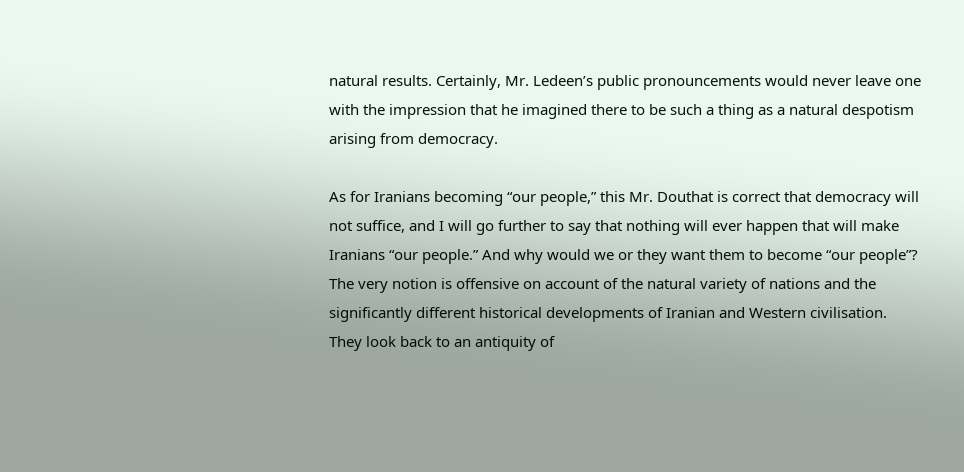natural results. Certainly, Mr. Ledeen’s public pronouncements would never leave one with the impression that he imagined there to be such a thing as a natural despotism arising from democracy.

As for Iranians becoming “our people,” this Mr. Douthat is correct that democracy will not suffice, and I will go further to say that nothing will ever happen that will make Iranians “our people.” And why would we or they want them to become “our people”? The very notion is offensive on account of the natural variety of nations and the significantly different historical developments of Iranian and Western civilisation. They look back to an antiquity of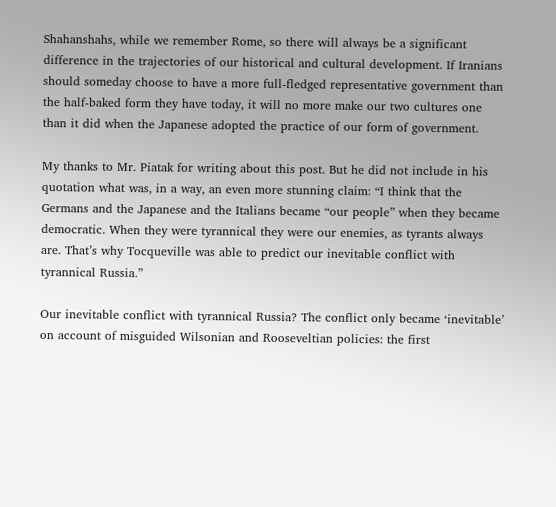Shahanshahs, while we remember Rome, so there will always be a significant difference in the trajectories of our historical and cultural development. If Iranians should someday choose to have a more full-fledged representative government than the half-baked form they have today, it will no more make our two cultures one than it did when the Japanese adopted the practice of our form of government.

My thanks to Mr. Piatak for writing about this post. But he did not include in his quotation what was, in a way, an even more stunning claim: “I think that the Germans and the Japanese and the Italians became “our people” when they became democratic. When they were tyrannical they were our enemies, as tyrants always are. That’s why Tocqueville was able to predict our inevitable conflict with tyrannical Russia.”

Our inevitable conflict with tyrannical Russia? The conflict only became ‘inevitable’ on account of misguided Wilsonian and Rooseveltian policies: the first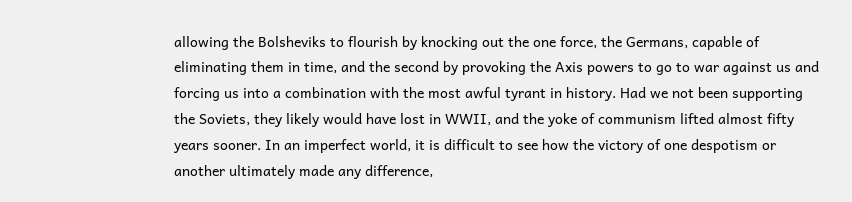allowing the Bolsheviks to flourish by knocking out the one force, the Germans, capable of eliminating them in time, and the second by provoking the Axis powers to go to war against us and forcing us into a combination with the most awful tyrant in history. Had we not been supporting the Soviets, they likely would have lost in WWII, and the yoke of communism lifted almost fifty years sooner. In an imperfect world, it is difficult to see how the victory of one despotism or another ultimately made any difference,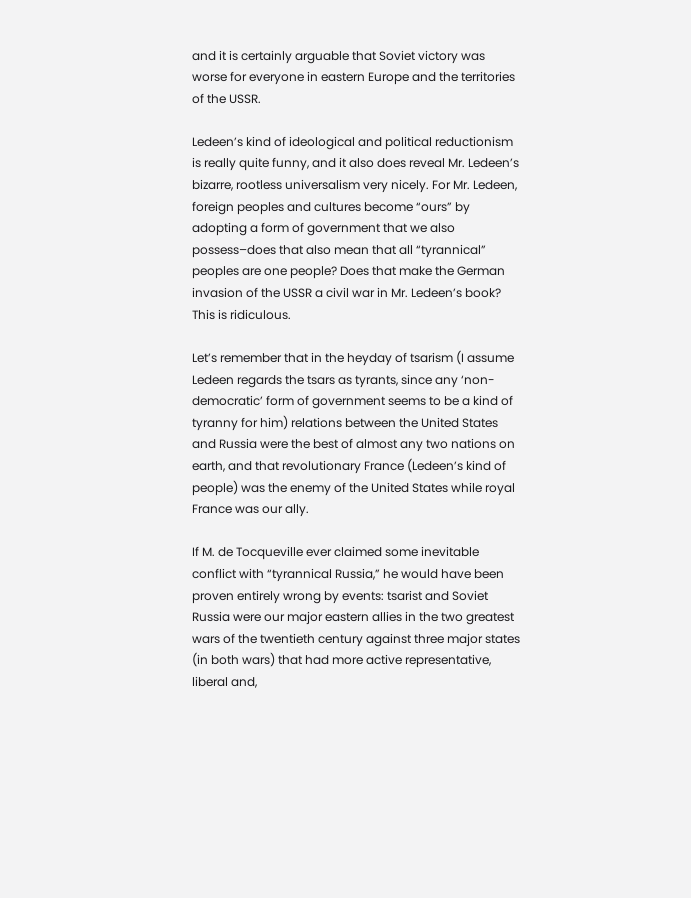and it is certainly arguable that Soviet victory was worse for everyone in eastern Europe and the territories of the USSR.

Ledeen’s kind of ideological and political reductionism is really quite funny, and it also does reveal Mr. Ledeen’s bizarre, rootless universalism very nicely. For Mr. Ledeen, foreign peoples and cultures become “ours” by adopting a form of government that we also possess–does that also mean that all “tyrannical” peoples are one people? Does that make the German invasion of the USSR a civil war in Mr. Ledeen’s book? This is ridiculous.

Let’s remember that in the heyday of tsarism (I assume Ledeen regards the tsars as tyrants, since any ‘non-democratic’ form of government seems to be a kind of tyranny for him) relations between the United States and Russia were the best of almost any two nations on earth, and that revolutionary France (Ledeen’s kind of people) was the enemy of the United States while royal France was our ally.

If M. de Tocqueville ever claimed some inevitable conflict with “tyrannical Russia,” he would have been proven entirely wrong by events: tsarist and Soviet Russia were our major eastern allies in the two greatest wars of the twentieth century against three major states (in both wars) that had more active representative, liberal and,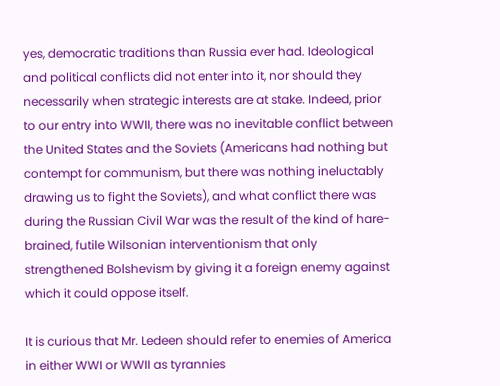yes, democratic traditions than Russia ever had. Ideological and political conflicts did not enter into it, nor should they necessarily when strategic interests are at stake. Indeed, prior to our entry into WWII, there was no inevitable conflict between the United States and the Soviets (Americans had nothing but contempt for communism, but there was nothing ineluctably drawing us to fight the Soviets), and what conflict there was during the Russian Civil War was the result of the kind of hare-brained, futile Wilsonian interventionism that only strengthened Bolshevism by giving it a foreign enemy against which it could oppose itself.

It is curious that Mr. Ledeen should refer to enemies of America in either WWI or WWII as tyrannies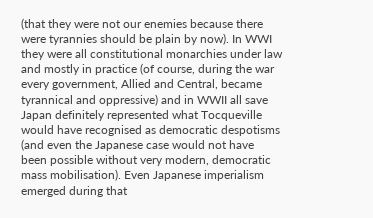(that they were not our enemies because there were tyrannies should be plain by now). In WWI they were all constitutional monarchies under law and mostly in practice (of course, during the war every government, Allied and Central, became tyrannical and oppressive) and in WWII all save Japan definitely represented what Tocqueville would have recognised as democratic despotisms (and even the Japanese case would not have been possible without very modern, democratic mass mobilisation). Even Japanese imperialism emerged during that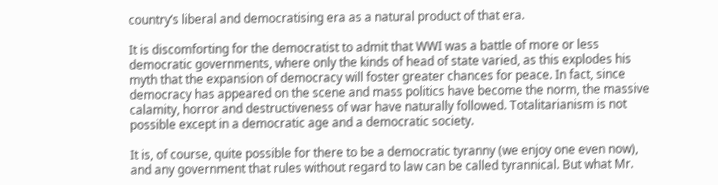country’s liberal and democratising era as a natural product of that era.

It is discomforting for the democratist to admit that WWI was a battle of more or less democratic governments, where only the kinds of head of state varied, as this explodes his myth that the expansion of democracy will foster greater chances for peace. In fact, since democracy has appeared on the scene and mass politics have become the norm, the massive calamity, horror and destructiveness of war have naturally followed. Totalitarianism is not possible except in a democratic age and a democratic society.

It is, of course, quite possible for there to be a democratic tyranny (we enjoy one even now), and any government that rules without regard to law can be called tyrannical. But what Mr.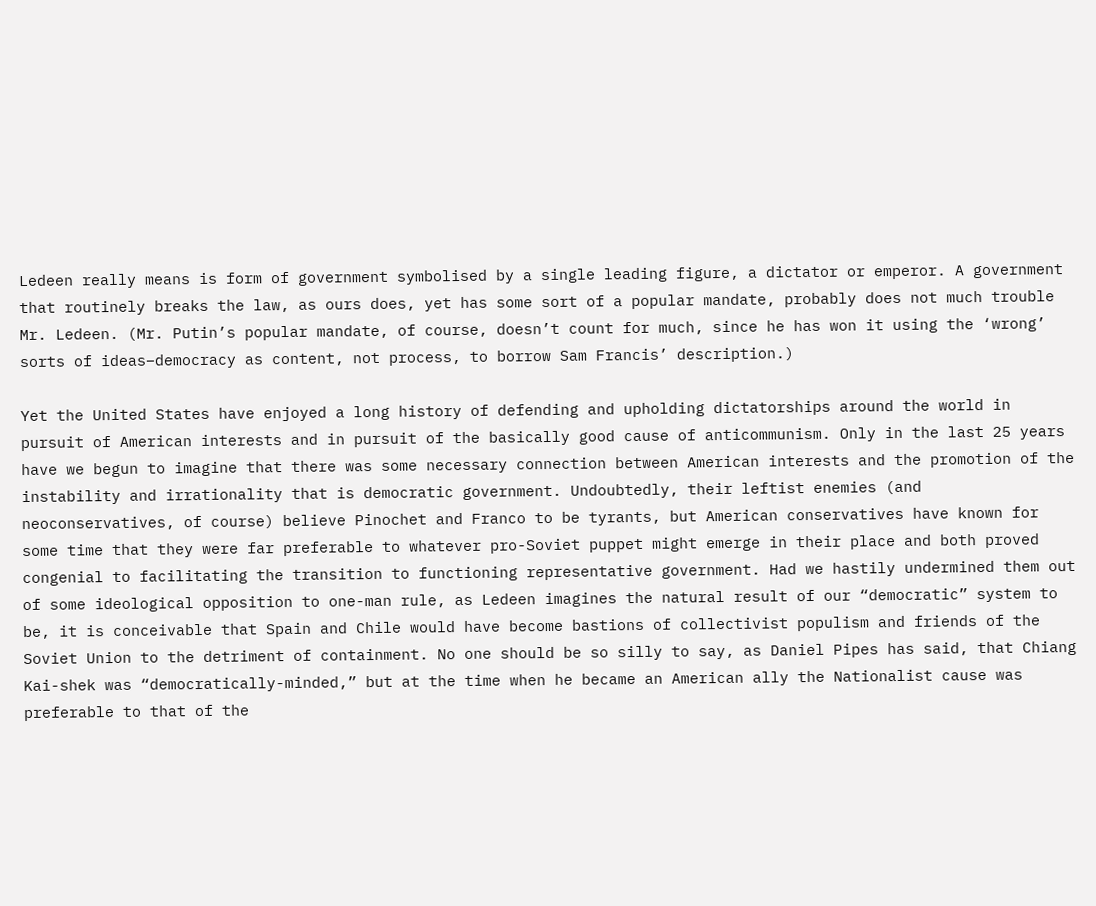Ledeen really means is form of government symbolised by a single leading figure, a dictator or emperor. A government that routinely breaks the law, as ours does, yet has some sort of a popular mandate, probably does not much trouble Mr. Ledeen. (Mr. Putin’s popular mandate, of course, doesn’t count for much, since he has won it using the ‘wrong’ sorts of ideas–democracy as content, not process, to borrow Sam Francis’ description.)

Yet the United States have enjoyed a long history of defending and upholding dictatorships around the world in pursuit of American interests and in pursuit of the basically good cause of anticommunism. Only in the last 25 years have we begun to imagine that there was some necessary connection between American interests and the promotion of the instability and irrationality that is democratic government. Undoubtedly, their leftist enemies (and neoconservatives, of course) believe Pinochet and Franco to be tyrants, but American conservatives have known for some time that they were far preferable to whatever pro-Soviet puppet might emerge in their place and both proved congenial to facilitating the transition to functioning representative government. Had we hastily undermined them out of some ideological opposition to one-man rule, as Ledeen imagines the natural result of our “democratic” system to be, it is conceivable that Spain and Chile would have become bastions of collectivist populism and friends of the Soviet Union to the detriment of containment. No one should be so silly to say, as Daniel Pipes has said, that Chiang Kai-shek was “democratically-minded,” but at the time when he became an American ally the Nationalist cause was preferable to that of the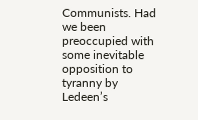Communists. Had we been preoccupied with some inevitable opposition to tyranny by Ledeen’s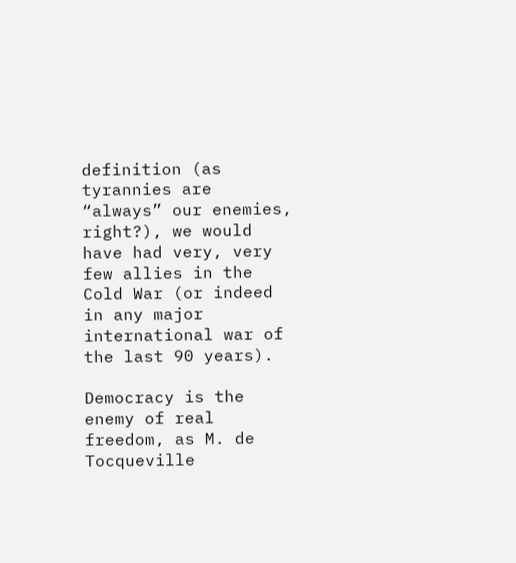definition (as tyrannies are “always” our enemies, right?), we would have had very, very few allies in the Cold War (or indeed in any major international war of the last 90 years).

Democracy is the enemy of real freedom, as M. de Tocqueville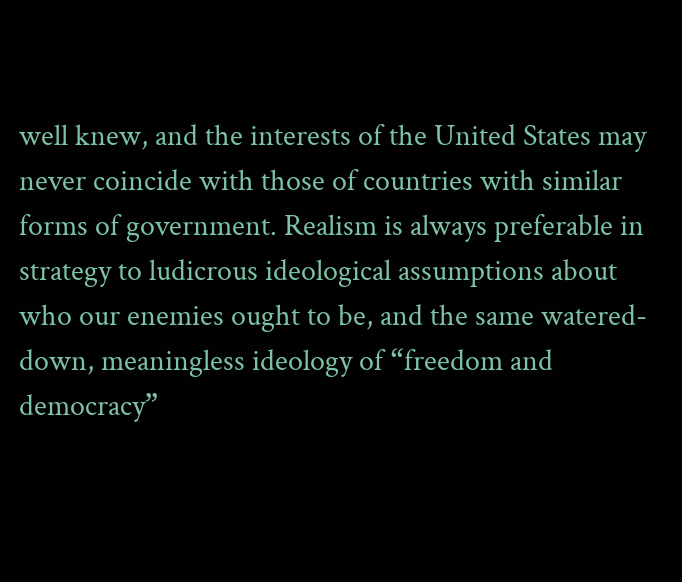well knew, and the interests of the United States may never coincide with those of countries with similar forms of government. Realism is always preferable in strategy to ludicrous ideological assumptions about who our enemies ought to be, and the same watered-down, meaningless ideology of “freedom and democracy”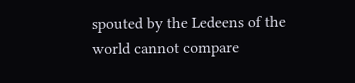spouted by the Ledeens of the world cannot compare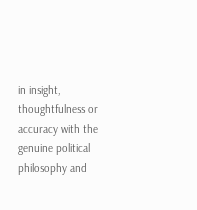in insight, thoughtfulness or accuracy with the genuine political philosophy and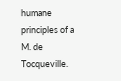humane principles of a M. de Tocqueville.